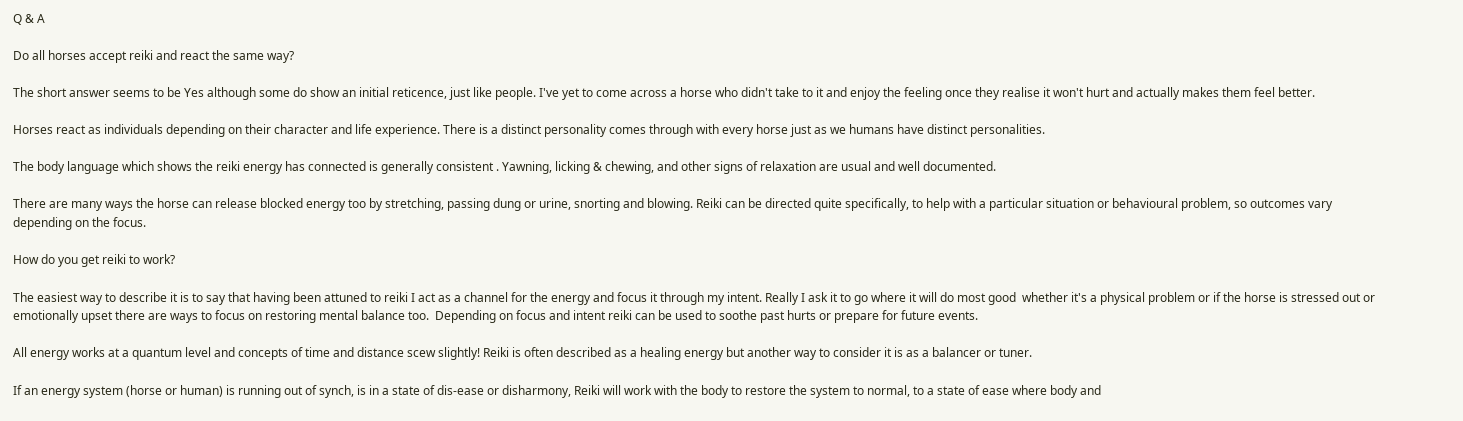Q & A

Do all horses accept reiki and react the same way?

The short answer seems to be Yes although some do show an initial reticence, just like people. I've yet to come across a horse who didn't take to it and enjoy the feeling once they realise it won't hurt and actually makes them feel better.

Horses react as individuals depending on their character and life experience. There is a distinct personality comes through with every horse just as we humans have distinct personalities.

The body language which shows the reiki energy has connected is generally consistent . Yawning, licking & chewing, and other signs of relaxation are usual and well documented.

There are many ways the horse can release blocked energy too by stretching, passing dung or urine, snorting and blowing. Reiki can be directed quite specifically, to help with a particular situation or behavioural problem, so outcomes vary depending on the focus.

How do you get reiki to work?

The easiest way to describe it is to say that having been attuned to reiki I act as a channel for the energy and focus it through my intent. Really I ask it to go where it will do most good  whether it's a physical problem or if the horse is stressed out or emotionally upset there are ways to focus on restoring mental balance too.  Depending on focus and intent reiki can be used to soothe past hurts or prepare for future events.

All energy works at a quantum level and concepts of time and distance scew slightly! Reiki is often described as a healing energy but another way to consider it is as a balancer or tuner.

If an energy system (horse or human) is running out of synch, is in a state of dis-ease or disharmony, Reiki will work with the body to restore the system to normal, to a state of ease where body and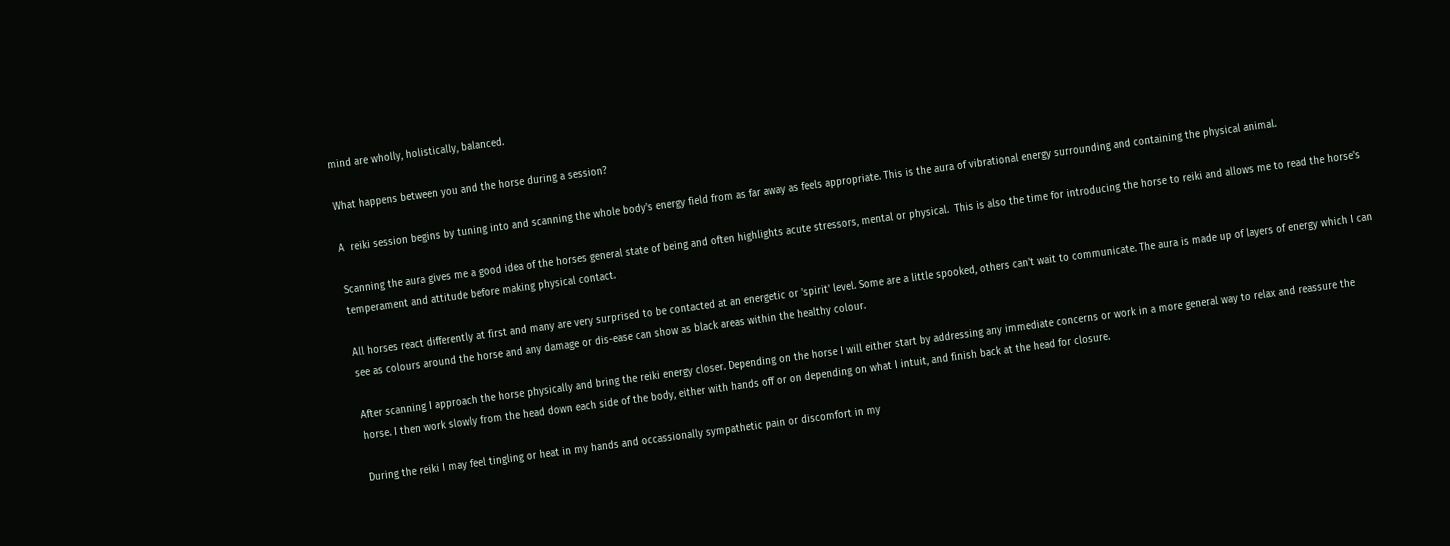mind are wholly, holistically, balanced.

What happens between you and the horse during a session?

A  reiki session begins by tuning into and scanning the whole body's energy field from as far away as feels appropriate. This is the aura of vibrational energy surrounding and containing the physical animal.

Scanning the aura gives me a good idea of the horses general state of being and often highlights acute stressors, mental or physical.  This is also the time for introducing the horse to reiki and allows me to read the horse's temperament and attitude before making physical contact.

All horses react differently at first and many are very surprised to be contacted at an energetic or 'spirit' level. Some are a little spooked, others can't wait to communicate. The aura is made up of layers of energy which I can see as colours around the horse and any damage or dis-ease can show as black areas within the healthy colour.

After scanning I approach the horse physically and bring the reiki energy closer. Depending on the horse I will either start by addressing any immediate concerns or work in a more general way to relax and reassure the horse. I then work slowly from the head down each side of the body, either with hands off or on depending on what I intuit, and finish back at the head for closure.

During the reiki I may feel tingling or heat in my hands and occassionally sympathetic pain or discomfort in my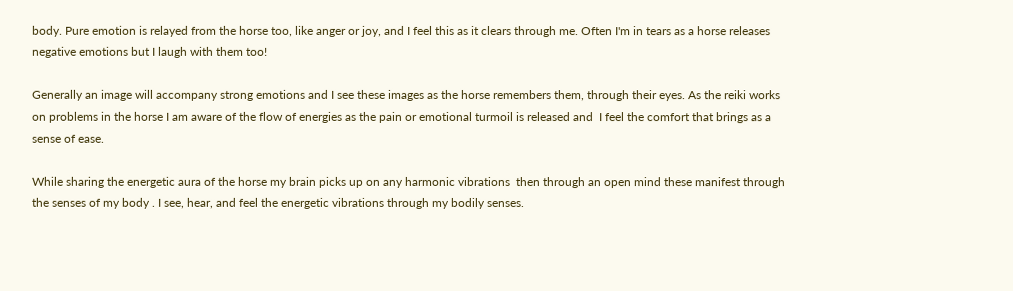body. Pure emotion is relayed from the horse too, like anger or joy, and I feel this as it clears through me. Often I'm in tears as a horse releases negative emotions but I laugh with them too!

Generally an image will accompany strong emotions and I see these images as the horse remembers them, through their eyes. As the reiki works on problems in the horse I am aware of the flow of energies as the pain or emotional turmoil is released and  I feel the comfort that brings as a sense of ease.

While sharing the energetic aura of the horse my brain picks up on any harmonic vibrations  then through an open mind these manifest through the senses of my body . I see, hear, and feel the energetic vibrations through my bodily senses.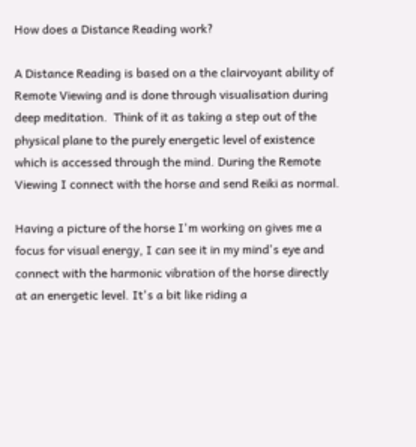How does a Distance Reading work?

A Distance Reading is based on a the clairvoyant ability of Remote Viewing and is done through visualisation during deep meditation.  Think of it as taking a step out of the physical plane to the purely energetic level of existence which is accessed through the mind. During the Remote Viewing I connect with the horse and send Reiki as normal.

Having a picture of the horse I'm working on gives me a focus for visual energy, I can see it in my mind's eye and connect with the harmonic vibration of the horse directly at an energetic level. It's a bit like riding a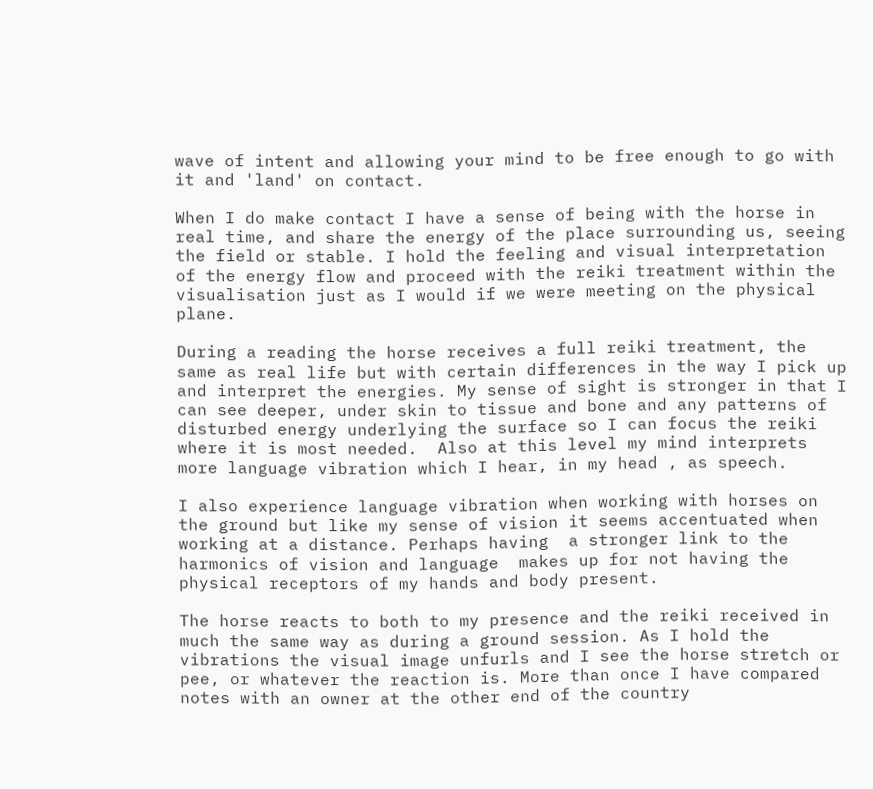wave of intent and allowing your mind to be free enough to go with it and 'land' on contact.

When I do make contact I have a sense of being with the horse in real time, and share the energy of the place surrounding us, seeing the field or stable. I hold the feeling and visual interpretation of the energy flow and proceed with the reiki treatment within the visualisation just as I would if we were meeting on the physical plane.

During a reading the horse receives a full reiki treatment, the same as real life but with certain differences in the way I pick up and interpret the energies. My sense of sight is stronger in that I can see deeper, under skin to tissue and bone and any patterns of disturbed energy underlying the surface so I can focus the reiki where it is most needed.  Also at this level my mind interprets more language vibration which I hear, in my head , as speech.

I also experience language vibration when working with horses on the ground but like my sense of vision it seems accentuated when working at a distance. Perhaps having  a stronger link to the harmonics of vision and language  makes up for not having the physical receptors of my hands and body present.

The horse reacts to both to my presence and the reiki received in much the same way as during a ground session. As I hold the vibrations the visual image unfurls and I see the horse stretch or pee, or whatever the reaction is. More than once I have compared notes with an owner at the other end of the country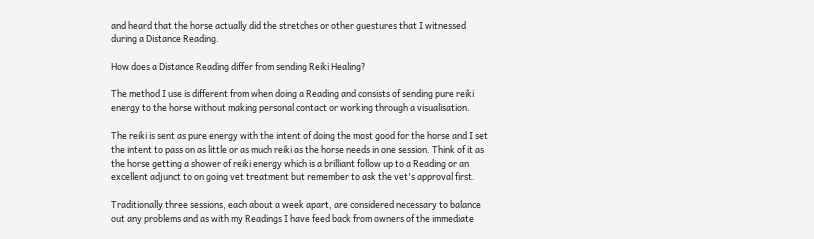and heard that the horse actually did the stretches or other guestures that I witnessed during a Distance Reading.

How does a Distance Reading differ from sending Reiki Healing?

The method I use is different from when doing a Reading and consists of sending pure reiki energy to the horse without making personal contact or working through a visualisation.

The reiki is sent as pure energy with the intent of doing the most good for the horse and I set the intent to pass on as little or as much reiki as the horse needs in one session. Think of it as the horse getting a shower of reiki energy which is a brilliant follow up to a Reading or an excellent adjunct to on going vet treatment but remember to ask the vet's approval first.

Traditionally three sessions, each about a week apart, are considered necessary to balance out any problems and as with my Readings I have feed back from owners of the immediate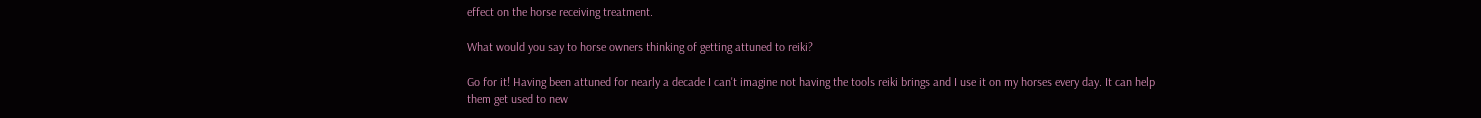effect on the horse receiving treatment.

What would you say to horse owners thinking of getting attuned to reiki?

Go for it! Having been attuned for nearly a decade I can't imagine not having the tools reiki brings and I use it on my horses every day. It can help them get used to new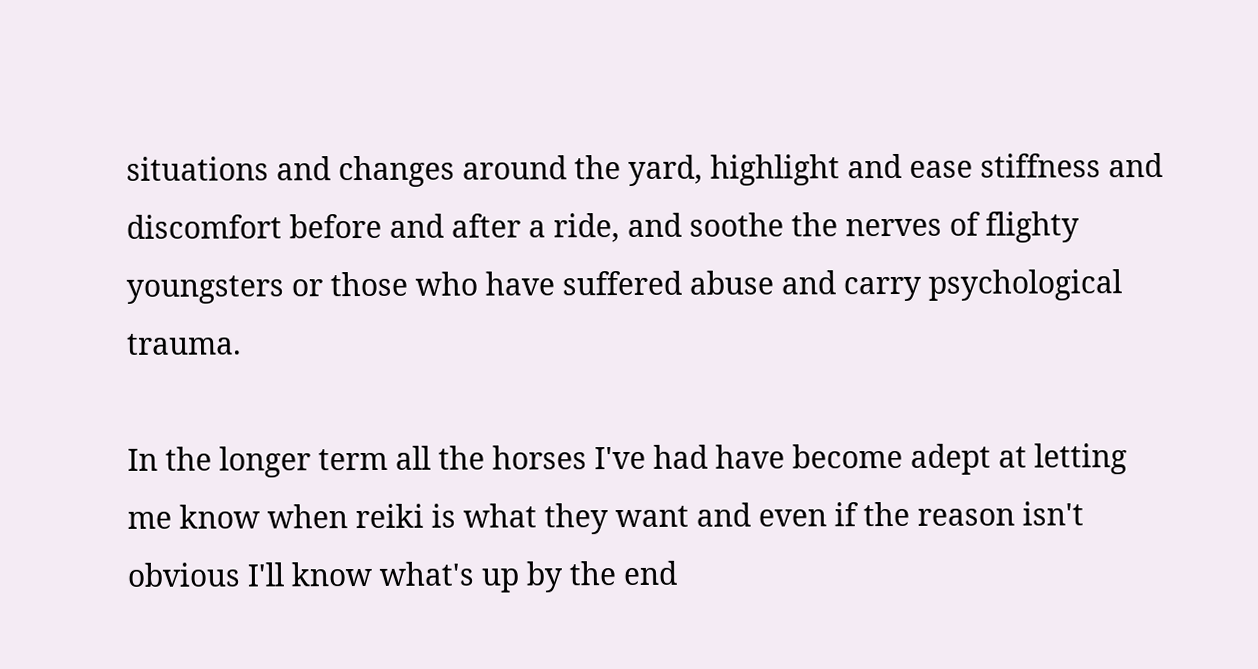situations and changes around the yard, highlight and ease stiffness and discomfort before and after a ride, and soothe the nerves of flighty youngsters or those who have suffered abuse and carry psychological trauma.

In the longer term all the horses I've had have become adept at letting me know when reiki is what they want and even if the reason isn't obvious I'll know what's up by the end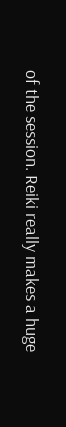of the session. Reiki really makes a huge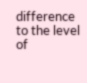difference to the level of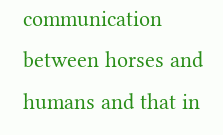communication between horses and humans and that in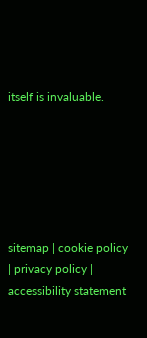itself is invaluable.






sitemap | cookie policy | privacy policy | accessibility statement